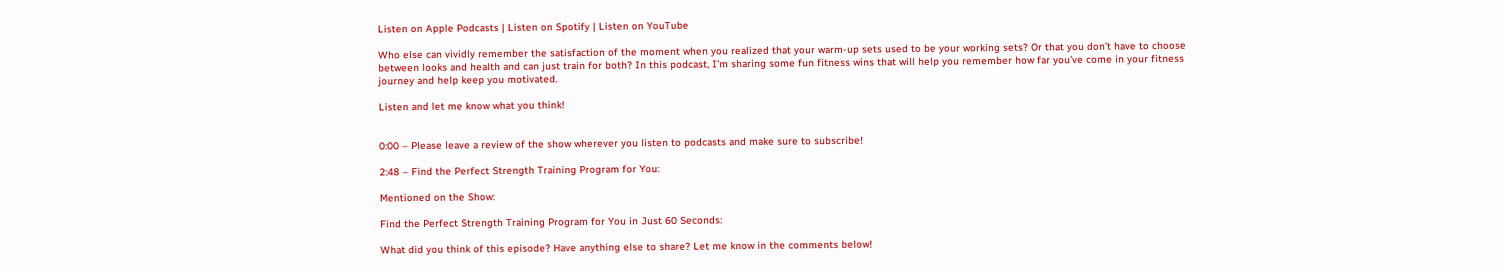Listen on Apple Podcasts | Listen on Spotify | Listen on YouTube

Who else can vividly remember the satisfaction of the moment when you realized that your warm-up sets used to be your working sets? Or that you don’t have to choose between looks and health and can just train for both? In this podcast, I’m sharing some fun fitness wins that will help you remember how far you’ve come in your fitness journey and help keep you motivated.

Listen and let me know what you think!


0:00 – Please leave a review of the show wherever you listen to podcasts and make sure to subscribe!

2:48 – Find the Perfect Strength Training Program for You:

Mentioned on the Show:

Find the Perfect Strength Training Program for You in Just 60 Seconds:

What did you think of this episode? Have anything else to share? Let me know in the comments below!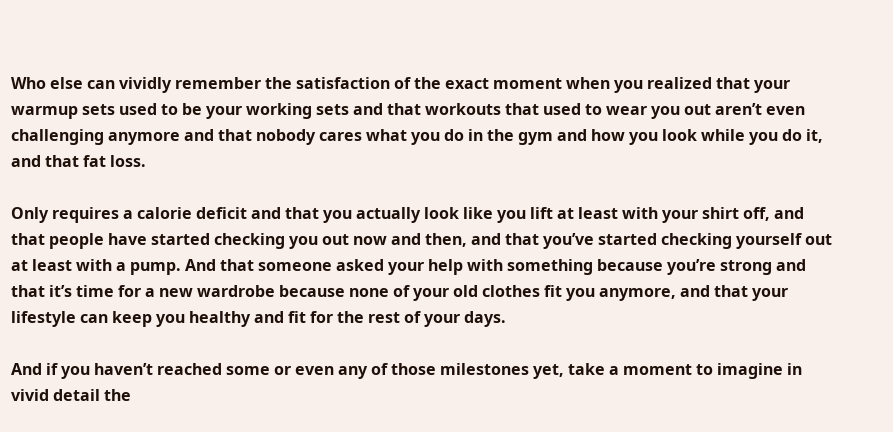Who else can vividly remember the satisfaction of the exact moment when you realized that your warmup sets used to be your working sets and that workouts that used to wear you out aren’t even challenging anymore and that nobody cares what you do in the gym and how you look while you do it, and that fat loss.

Only requires a calorie deficit and that you actually look like you lift at least with your shirt off, and that people have started checking you out now and then, and that you’ve started checking yourself out at least with a pump. And that someone asked your help with something because you’re strong and that it’s time for a new wardrobe because none of your old clothes fit you anymore, and that your lifestyle can keep you healthy and fit for the rest of your days.

And if you haven’t reached some or even any of those milestones yet, take a moment to imagine in vivid detail the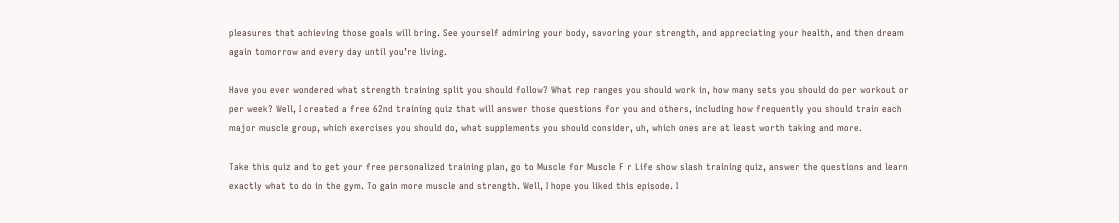pleasures that achieving those goals will bring. See yourself admiring your body, savoring your strength, and appreciating your health, and then dream again tomorrow and every day until you’re living.

Have you ever wondered what strength training split you should follow? What rep ranges you should work in, how many sets you should do per workout or per week? Well, I created a free 62nd training quiz that will answer those questions for you and others, including how frequently you should train each major muscle group, which exercises you should do, what supplements you should consider, uh, which ones are at least worth taking and more.

Take this quiz and to get your free personalized training plan, go to Muscle for Muscle F r Life show slash training quiz, answer the questions and learn exactly what to do in the gym. To gain more muscle and strength. Well, I hope you liked this episode. I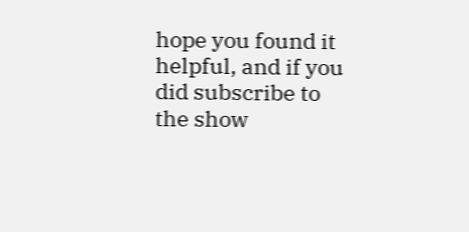hope you found it helpful, and if you did subscribe to the show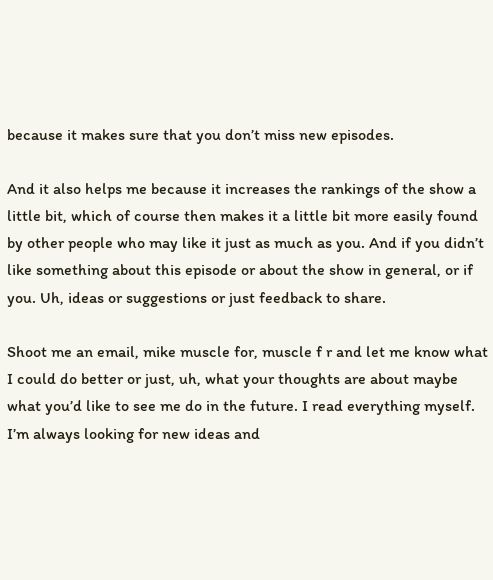because it makes sure that you don’t miss new episodes.

And it also helps me because it increases the rankings of the show a little bit, which of course then makes it a little bit more easily found by other people who may like it just as much as you. And if you didn’t like something about this episode or about the show in general, or if you. Uh, ideas or suggestions or just feedback to share.

Shoot me an email, mike muscle for, muscle f r and let me know what I could do better or just, uh, what your thoughts are about maybe what you’d like to see me do in the future. I read everything myself. I’m always looking for new ideas and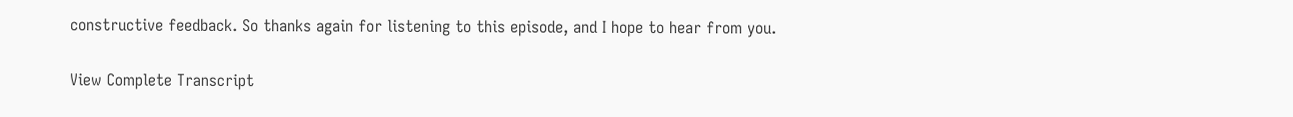constructive feedback. So thanks again for listening to this episode, and I hope to hear from you.

View Complete Transcript